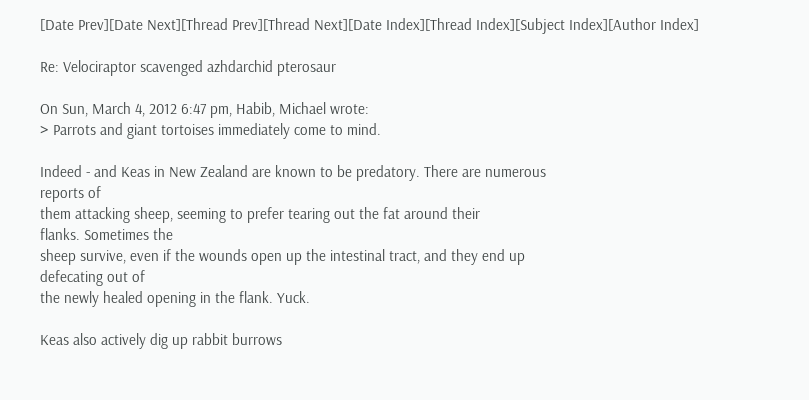[Date Prev][Date Next][Thread Prev][Thread Next][Date Index][Thread Index][Subject Index][Author Index]

Re: Velociraptor scavenged azhdarchid pterosaur

On Sun, March 4, 2012 6:47 pm, Habib, Michael wrote:
> Parrots and giant tortoises immediately come to mind.

Indeed - and Keas in New Zealand are known to be predatory. There are numerous
reports of
them attacking sheep, seeming to prefer tearing out the fat around their
flanks. Sometimes the
sheep survive, even if the wounds open up the intestinal tract, and they end up
defecating out of
the newly healed opening in the flank. Yuck.

Keas also actively dig up rabbit burrows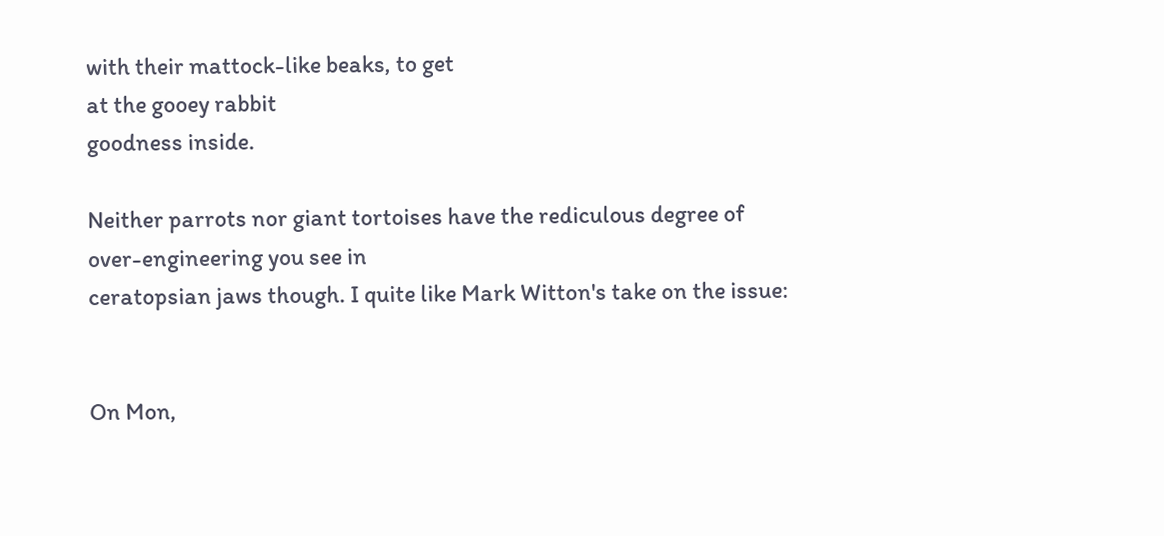with their mattock-like beaks, to get
at the gooey rabbit
goodness inside.

Neither parrots nor giant tortoises have the rediculous degree of
over-engineering you see in
ceratopsian jaws though. I quite like Mark Witton's take on the issue:


On Mon,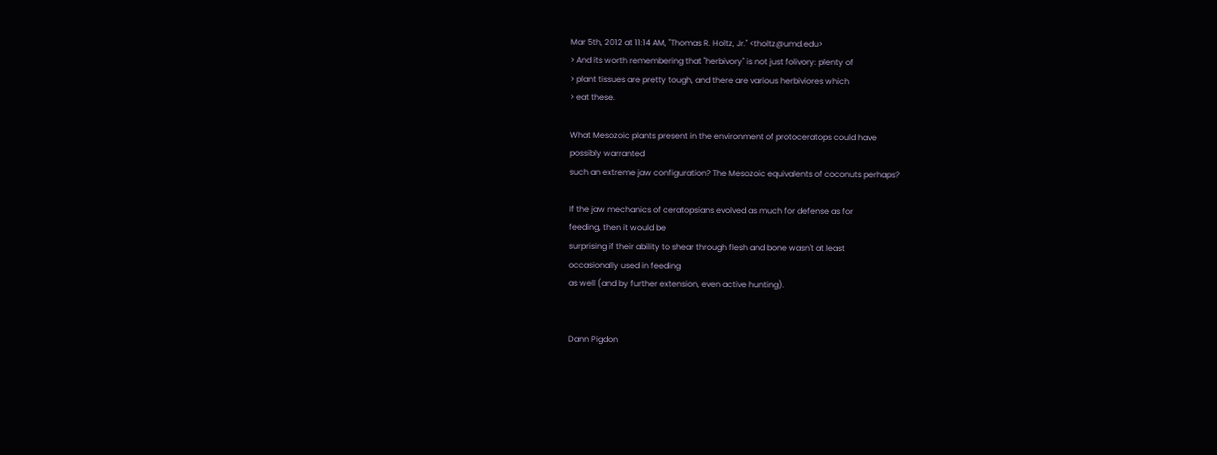Mar 5th, 2012 at 11:14 AM, "Thomas R. Holtz, Jr." <tholtz@umd.edu>
> And its worth remembering that "herbivory" is not just folivory: plenty of
> plant tissues are pretty tough, and there are various herbiviores which
> eat these.

What Mesozoic plants present in the environment of protoceratops could have
possibly warranted
such an extreme jaw configuration? The Mesozoic equivalents of coconuts perhaps?

If the jaw mechanics of ceratopsians evolved as much for defense as for
feeding, then it would be
surprising if their ability to shear through flesh and bone wasn't at least
occasionally used in feeding
as well (and by further extension, even active hunting).


Dann Pigdon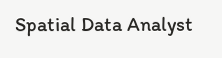Spatial Data Analyst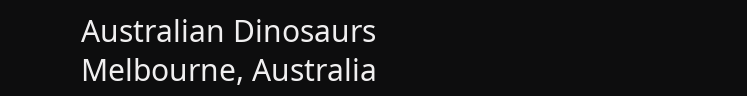Australian Dinosaurs
Melbourne, Australia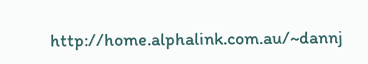http://home.alphalink.com.au/~dannj